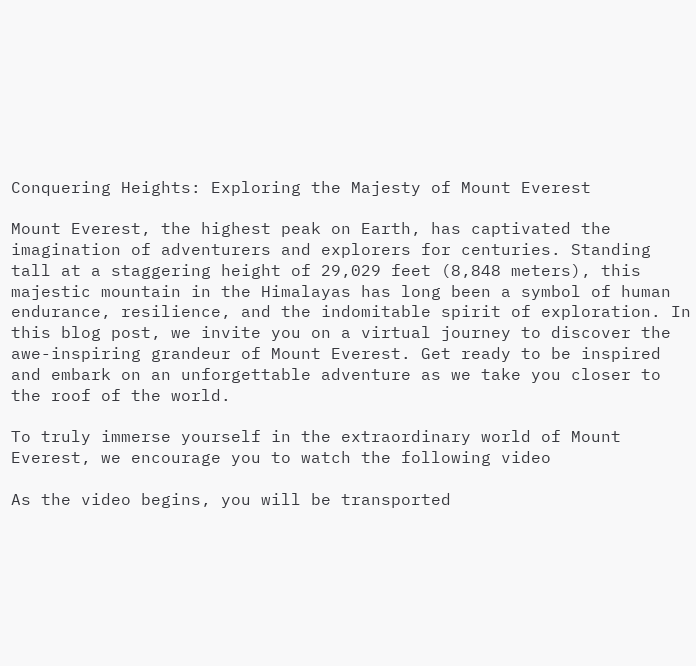Conquering Heights: Exploring the Majesty of Mount Everest

Mount Everest, the highest peak on Earth, has captivated the imagination of adventurers and explorers for centuries. Standing tall at a staggering height of 29,029 feet (8,848 meters), this majestic mountain in the Himalayas has long been a symbol of human endurance, resilience, and the indomitable spirit of exploration. In this blog post, we invite you on a virtual journey to discover the awe-inspiring grandeur of Mount Everest. Get ready to be inspired and embark on an unforgettable adventure as we take you closer to the roof of the world.

To truly immerse yourself in the extraordinary world of Mount Everest, we encourage you to watch the following video

As the video begins, you will be transported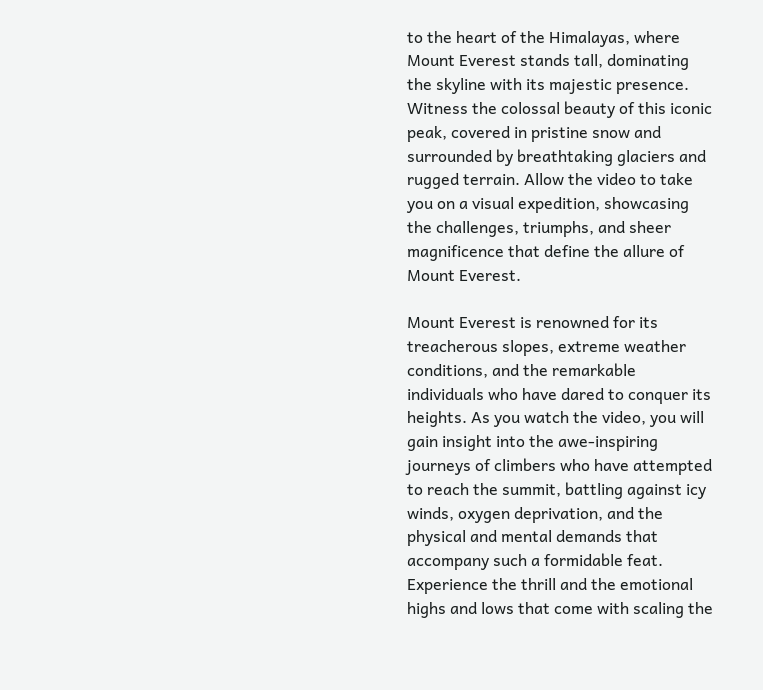to the heart of the Himalayas, where Mount Everest stands tall, dominating the skyline with its majestic presence. Witness the colossal beauty of this iconic peak, covered in pristine snow and surrounded by breathtaking glaciers and rugged terrain. Allow the video to take you on a visual expedition, showcasing the challenges, triumphs, and sheer magnificence that define the allure of Mount Everest.

Mount Everest is renowned for its treacherous slopes, extreme weather conditions, and the remarkable individuals who have dared to conquer its heights. As you watch the video, you will gain insight into the awe-inspiring journeys of climbers who have attempted to reach the summit, battling against icy winds, oxygen deprivation, and the physical and mental demands that accompany such a formidable feat. Experience the thrill and the emotional highs and lows that come with scaling the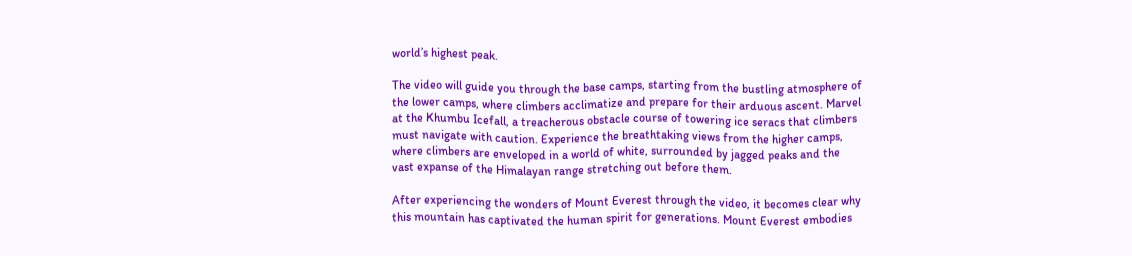world’s highest peak.

The video will guide you through the base camps, starting from the bustling atmosphere of the lower camps, where climbers acclimatize and prepare for their arduous ascent. Marvel at the Khumbu Icefall, a treacherous obstacle course of towering ice seracs that climbers must navigate with caution. Experience the breathtaking views from the higher camps, where climbers are enveloped in a world of white, surrounded by jagged peaks and the vast expanse of the Himalayan range stretching out before them.

After experiencing the wonders of Mount Everest through the video, it becomes clear why this mountain has captivated the human spirit for generations. Mount Everest embodies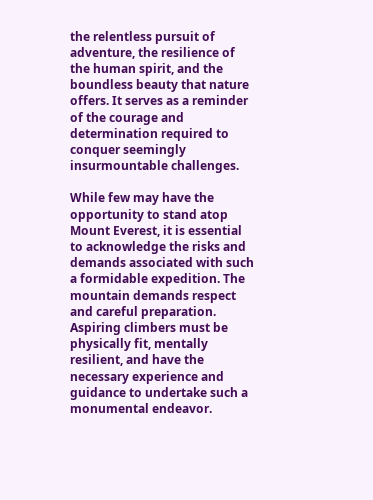the relentless pursuit of adventure, the resilience of the human spirit, and the boundless beauty that nature offers. It serves as a reminder of the courage and determination required to conquer seemingly insurmountable challenges.

While few may have the opportunity to stand atop Mount Everest, it is essential to acknowledge the risks and demands associated with such a formidable expedition. The mountain demands respect and careful preparation. Aspiring climbers must be physically fit, mentally resilient, and have the necessary experience and guidance to undertake such a monumental endeavor.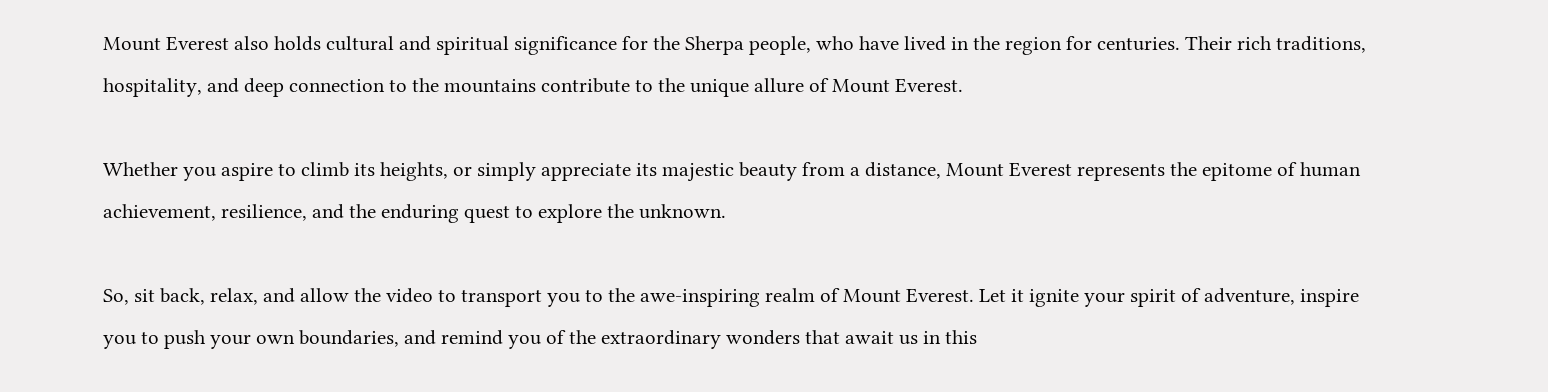Mount Everest also holds cultural and spiritual significance for the Sherpa people, who have lived in the region for centuries. Their rich traditions, hospitality, and deep connection to the mountains contribute to the unique allure of Mount Everest.

Whether you aspire to climb its heights, or simply appreciate its majestic beauty from a distance, Mount Everest represents the epitome of human achievement, resilience, and the enduring quest to explore the unknown.

So, sit back, relax, and allow the video to transport you to the awe-inspiring realm of Mount Everest. Let it ignite your spirit of adventure, inspire you to push your own boundaries, and remind you of the extraordinary wonders that await us in this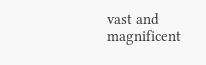vast and magnificent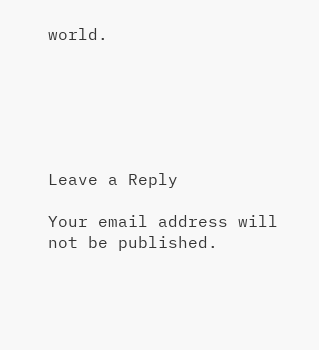world.






Leave a Reply

Your email address will not be published.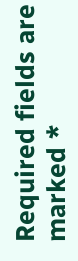Required fields are marked *